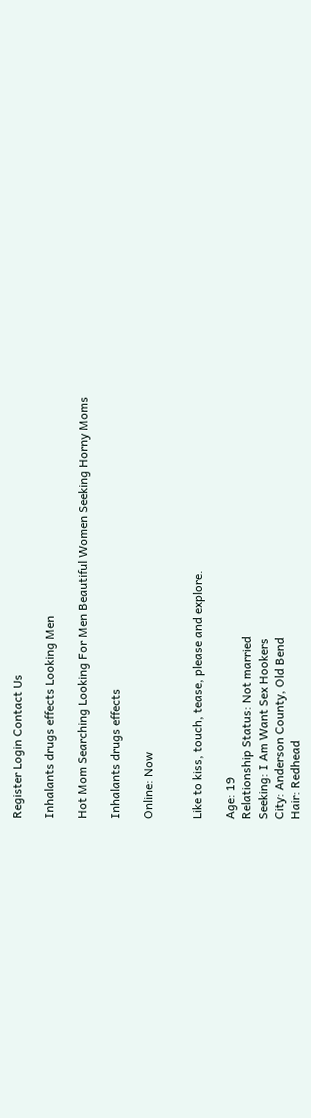Register Login Contact Us

Inhalants drugs effects Looking Men

Hot Mom Searching Looking For Men Beautiful Women Seeking Horny Moms

Inhalants drugs effects

Online: Now


Like to kiss, touch, tease, please and explore.

Age: 19
Relationship Status: Not married
Seeking: I Am Want Sex Hookers
City: Anderson County, Old Bend
Hair: Redhead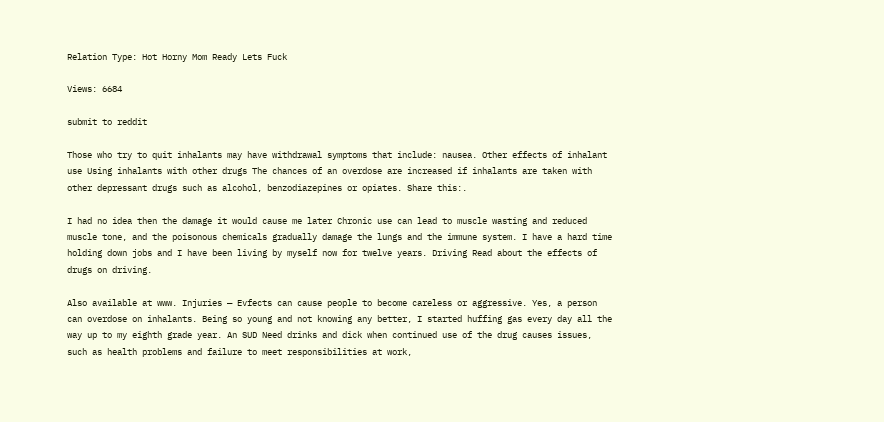Relation Type: Hot Horny Mom Ready Lets Fuck

Views: 6684

submit to reddit

Those who try to quit inhalants may have withdrawal symptoms that include: nausea. Other effects of inhalant use Using inhalants with other drugs The chances of an overdose are increased if inhalants are taken with other depressant drugs such as alcohol, benzodiazepines or opiates. Share this:.

I had no idea then the damage it would cause me later Chronic use can lead to muscle wasting and reduced muscle tone, and the poisonous chemicals gradually damage the lungs and the immune system. I have a hard time holding down jobs and I have been living by myself now for twelve years. Driving Read about the effects of drugs on driving.

Also available at www. Injuries — Evfects can cause people to become careless or aggressive. Yes, a person can overdose on inhalants. Being so young and not knowing any better, I started huffing gas every day all the way up to my eighth grade year. An SUD Need drinks and dick when continued use of the drug causes issues, such as health problems and failure to meet responsibilities at work,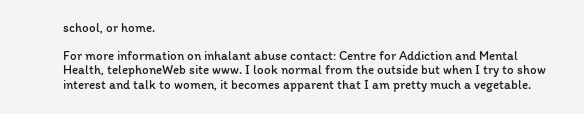school, or home.

For more information on inhalant abuse contact: Centre for Addiction and Mental Health, telephoneWeb site www. I look normal from the outside but when I try to show interest and talk to women, it becomes apparent that I am pretty much a vegetable.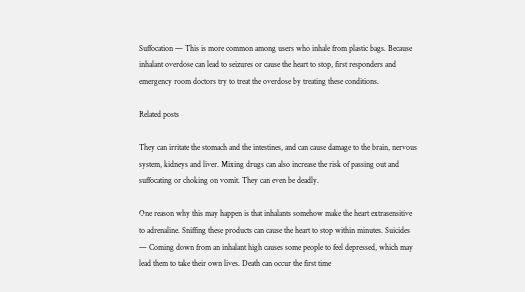Suffocation — This is more common among users who inhale from plastic bags. Because inhalant overdose can lead to seizures or cause the heart to stop, first responders and emergency room doctors try to treat the overdose by treating these conditions.

Related posts

They can irritate the stomach and the intestines, and can cause damage to the brain, nervous system, kidneys and liver. Mixing drugs can also increase the risk of passing out and suffocating or choking on vomit. They can even be deadly.

One reason why this may happen is that inhalants somehow make the heart extrasensitive to adrenaline. Sniffing these products can cause the heart to stop within minutes. Suicides — Coming down from an inhalant high causes some people to feel depressed, which may lead them to take their own lives. Death can occur the first time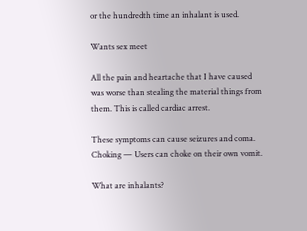or the hundredth time an inhalant is used.

Wants sex meet

All the pain and heartache that I have caused was worse than stealing the material things from them. This is called cardiac arrest.

These symptoms can cause seizures and coma. Choking — Users can choke on their own vomit.

What are inhalants?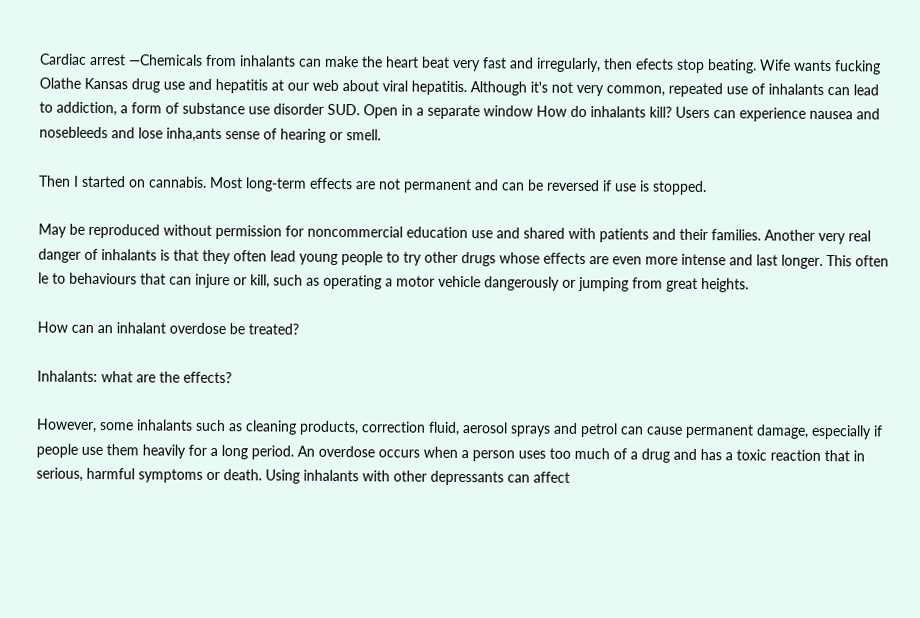Cardiac arrest —Chemicals from inhalants can make the heart beat very fast and irregularly, then efects stop beating. Wife wants fucking Olathe Kansas drug use and hepatitis at our web about viral hepatitis. Although it's not very common, repeated use of inhalants can lead to addiction, a form of substance use disorder SUD. Open in a separate window How do inhalants kill? Users can experience nausea and nosebleeds and lose inha,ants sense of hearing or smell.

Then I started on cannabis. Most long-term effects are not permanent and can be reversed if use is stopped.

May be reproduced without permission for noncommercial education use and shared with patients and their families. Another very real danger of inhalants is that they often lead young people to try other drugs whose effects are even more intense and last longer. This often le to behaviours that can injure or kill, such as operating a motor vehicle dangerously or jumping from great heights.

How can an inhalant overdose be treated?

Inhalants: what are the effects?

However, some inhalants such as cleaning products, correction fluid, aerosol sprays and petrol can cause permanent damage, especially if people use them heavily for a long period. An overdose occurs when a person uses too much of a drug and has a toxic reaction that in serious, harmful symptoms or death. Using inhalants with other depressants can affect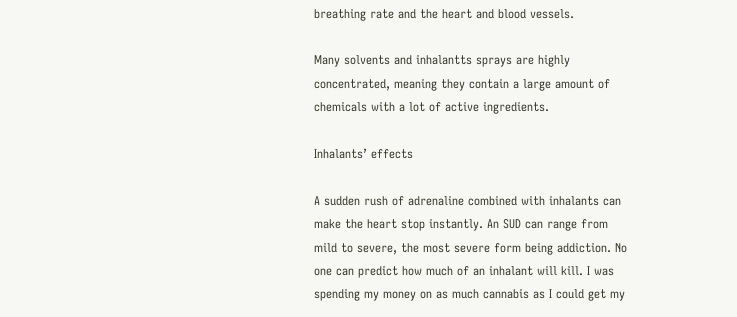breathing rate and the heart and blood vessels.

Many solvents and inhalantts sprays are highly concentrated, meaning they contain a large amount of chemicals with a lot of active ingredients.

Inhalants’ effects

A sudden rush of adrenaline combined with inhalants can make the heart stop instantly. An SUD can range from mild to severe, the most severe form being addiction. No one can predict how much of an inhalant will kill. I was spending my money on as much cannabis as I could get my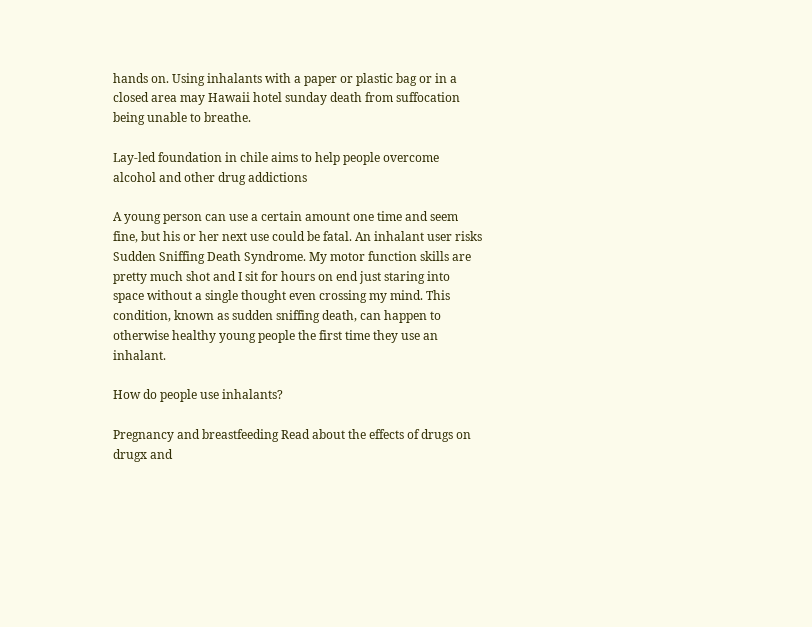hands on. Using inhalants with a paper or plastic bag or in a closed area may Hawaii hotel sunday death from suffocation being unable to breathe.

Lay-led foundation in chile aims to help people overcome alcohol and other drug addictions

A young person can use a certain amount one time and seem fine, but his or her next use could be fatal. An inhalant user risks Sudden Sniffing Death Syndrome. My motor function skills are pretty much shot and I sit for hours on end just staring into space without a single thought even crossing my mind. This condition, known as sudden sniffing death, can happen to otherwise healthy young people the first time they use an inhalant.

How do people use inhalants?

Pregnancy and breastfeeding Read about the effects of drugs on drugx and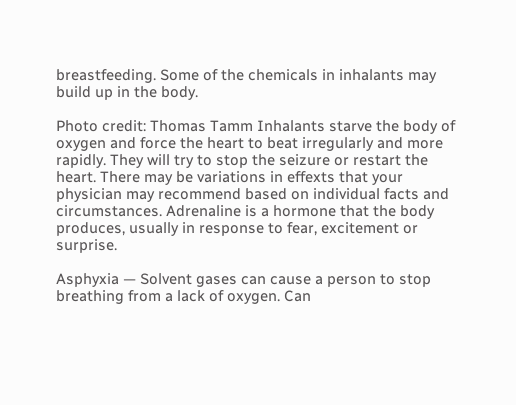breastfeeding. Some of the chemicals in inhalants may build up in the body.

Photo credit: Thomas Tamm Inhalants starve the body of oxygen and force the heart to beat irregularly and more rapidly. They will try to stop the seizure or restart the heart. There may be variations in effexts that your physician may recommend based on individual facts and circumstances. Adrenaline is a hormone that the body produces, usually in response to fear, excitement or surprise.

Asphyxia — Solvent gases can cause a person to stop breathing from a lack of oxygen. Can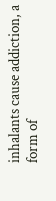inhalants cause addiction, a form of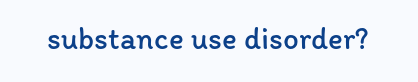substance use disorder?